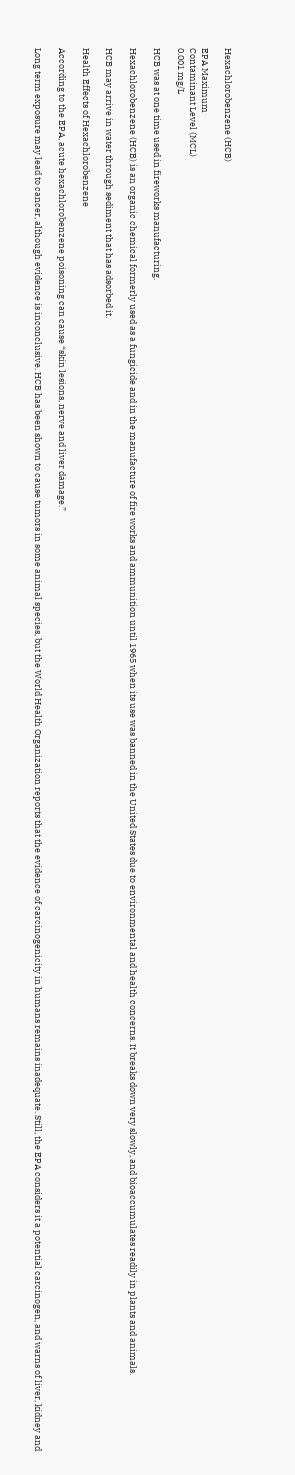Hexachlorobenzene (HCB)

EPA Maximum
Contaminant Level (MCL)
0.001 mg/L

HCB was at one time used in fireworks manufacturing.

Hexachlorobenzene (HCB) is an organic chemical formerly used as a fungicide and in the manufacture of fire works and ammunition until 1965 when its use was banned in the United States due to environmental and health concerns. It breaks down very slowly, and bioaccumulates readily in plants and animals.

HCB may arrive in water through sediment that has adsorbed it.

Health Effects of Hexachlorobenzene

According to the EPA, acute hexachlorobenzene poisoning can cause “skin lesions, nerve and liver damage.”

Long term exposure may lead to cancer, although evidence is inconclusive. HCB has been shown to cause tumors in some animal species, but the World Health Organization reports that the evidence of carcinogenicity in humans remains inadequate. Still, the EPA considers it a potential carcinogen, and warns of liver, kidney and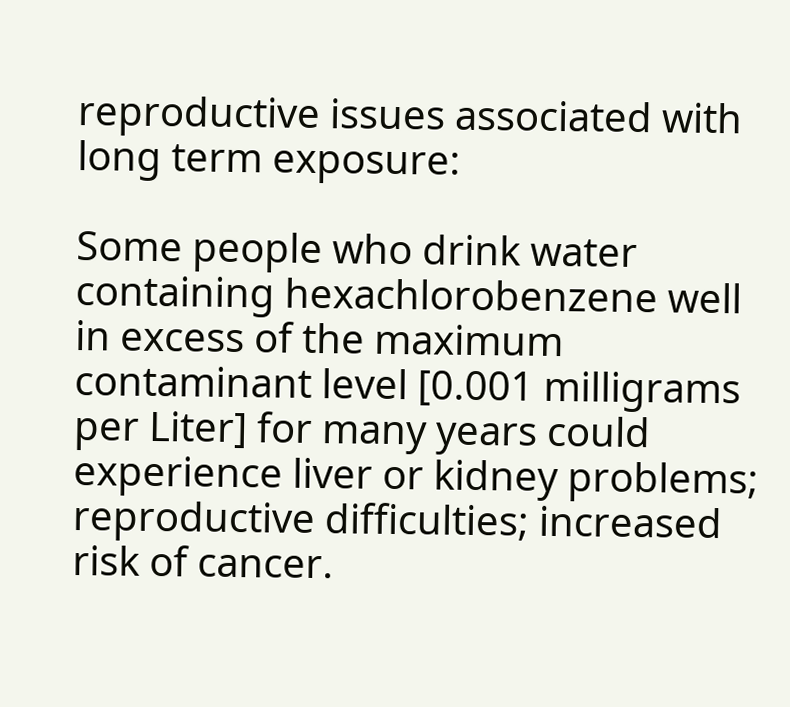reproductive issues associated with long term exposure:

Some people who drink water containing hexachlorobenzene well in excess of the maximum contaminant level [0.001 milligrams per Liter] for many years could experience liver or kidney problems; reproductive difficulties; increased risk of cancer.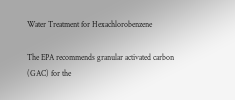Water Treatment for Hexachlorobenzene

The EPA recommends granular activated carbon (GAC) for the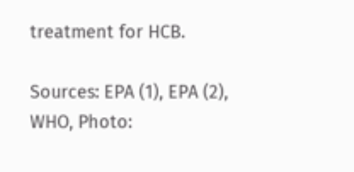treatment for HCB.

Sources: EPA (1), EPA (2), WHO, Photo: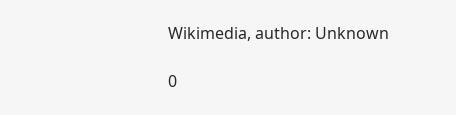Wikimedia, author: Unknown

0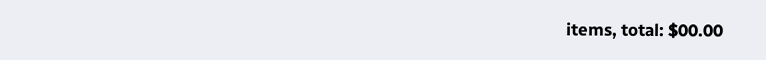items, total: $00.00